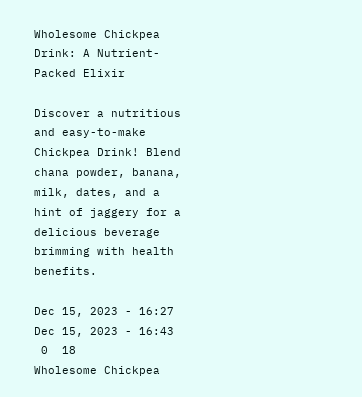Wholesome Chickpea Drink: A Nutrient-Packed Elixir

Discover a nutritious and easy-to-make Chickpea Drink! Blend chana powder, banana, milk, dates, and a hint of jaggery for a delicious beverage brimming with health benefits.

Dec 15, 2023 - 16:27
Dec 15, 2023 - 16:43
 0  18
Wholesome Chickpea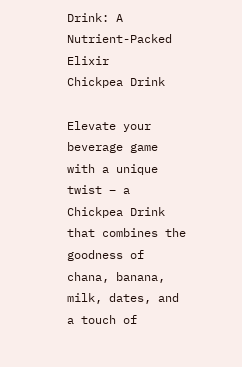Drink: A Nutrient-Packed Elixir
Chickpea Drink

Elevate your beverage game with a unique twist – a Chickpea Drink that combines the goodness of chana, banana, milk, dates, and a touch of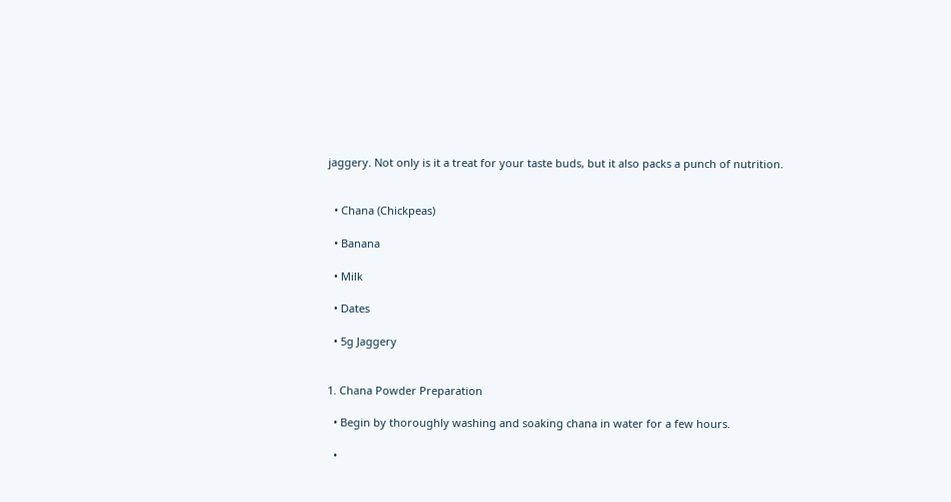jaggery. Not only is it a treat for your taste buds, but it also packs a punch of nutrition.


  • Chana (Chickpeas)

  • Banana

  • Milk

  • Dates

  • 5g Jaggery


1. Chana Powder Preparation

  • Begin by thoroughly washing and soaking chana in water for a few hours.

  •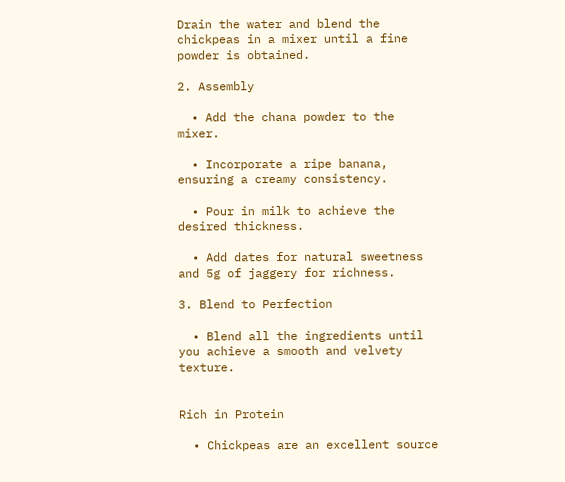Drain the water and blend the chickpeas in a mixer until a fine powder is obtained.

2. Assembly

  • Add the chana powder to the mixer.

  • Incorporate a ripe banana, ensuring a creamy consistency.

  • Pour in milk to achieve the desired thickness.

  • Add dates for natural sweetness and 5g of jaggery for richness.

3. Blend to Perfection

  • Blend all the ingredients until you achieve a smooth and velvety texture.


Rich in Protein

  • Chickpeas are an excellent source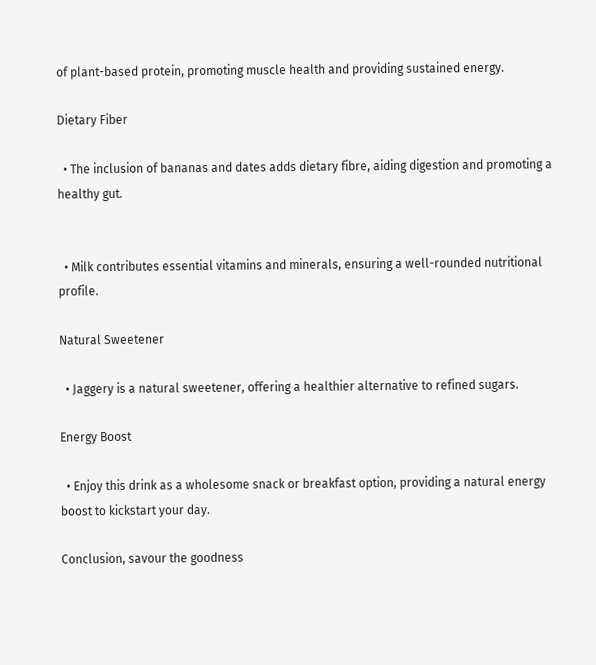of plant-based protein, promoting muscle health and providing sustained energy.

Dietary Fiber

  • The inclusion of bananas and dates adds dietary fibre, aiding digestion and promoting a healthy gut.


  • Milk contributes essential vitamins and minerals, ensuring a well-rounded nutritional profile.

Natural Sweetener

  • Jaggery is a natural sweetener, offering a healthier alternative to refined sugars.

Energy Boost

  • Enjoy this drink as a wholesome snack or breakfast option, providing a natural energy boost to kickstart your day.

Conclusion, savour the goodness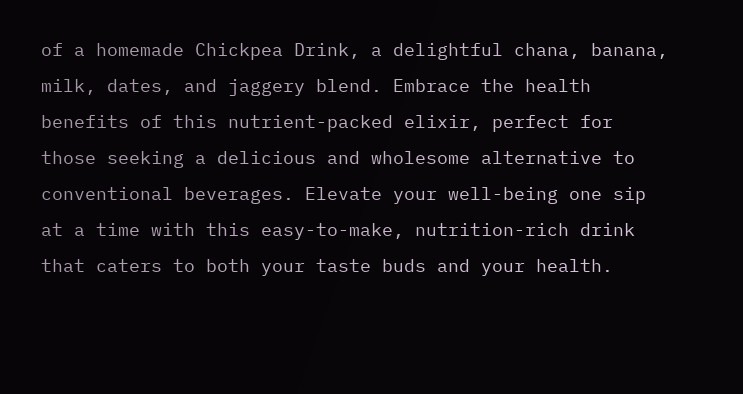of a homemade Chickpea Drink, a delightful chana, banana, milk, dates, and jaggery blend. Embrace the health benefits of this nutrient-packed elixir, perfect for those seeking a delicious and wholesome alternative to conventional beverages. Elevate your well-being one sip at a time with this easy-to-make, nutrition-rich drink that caters to both your taste buds and your health.